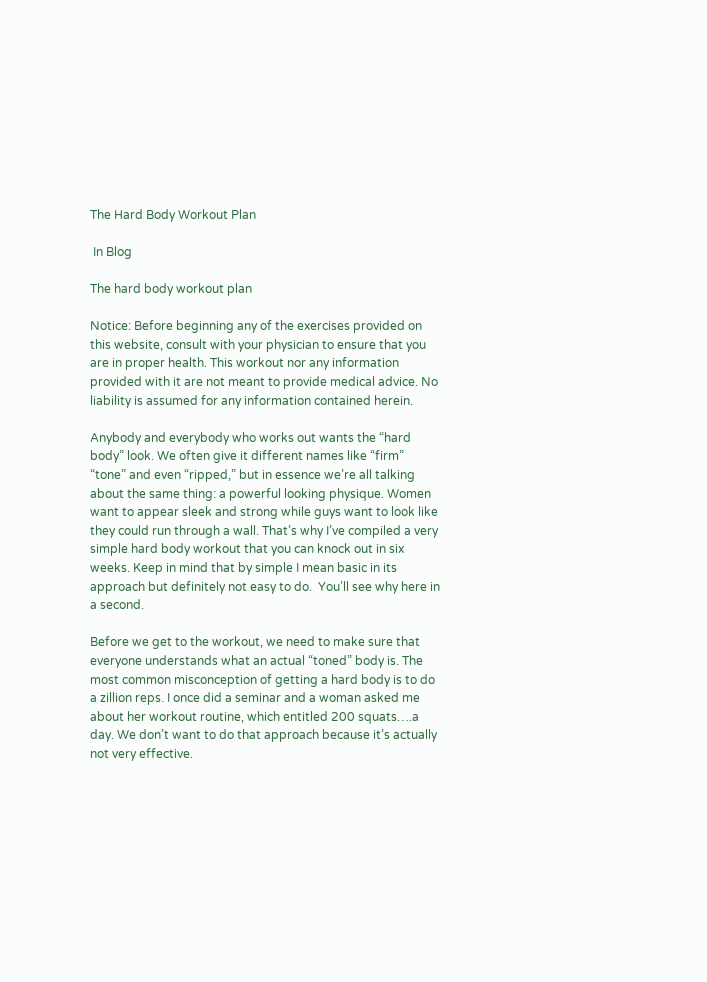The Hard Body Workout Plan

 In Blog

The hard body workout plan

Notice: Before beginning any of the exercises provided on this website, consult with your physician to ensure that you are in proper health. This workout nor any information provided with it are not meant to provide medical advice. No liability is assumed for any information contained herein.

Anybody and everybody who works out wants the “hard body” look. We often give it different names like “firm” “tone” and even “ripped,” but in essence we’re all talking about the same thing: a powerful looking physique. Women want to appear sleek and strong while guys want to look like they could run through a wall. That’s why I’ve compiled a very simple hard body workout that you can knock out in six weeks. Keep in mind that by simple I mean basic in its approach but definitely not easy to do.  You’ll see why here in a second.

Before we get to the workout, we need to make sure that everyone understands what an actual “toned” body is. The most common misconception of getting a hard body is to do a zillion reps. I once did a seminar and a woman asked me about her workout routine, which entitled 200 squats….a day. We don’t want to do that approach because it’s actually not very effective.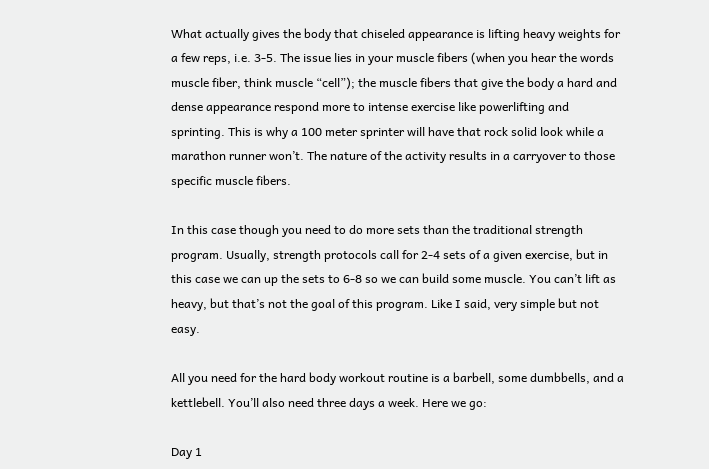What actually gives the body that chiseled appearance is lifting heavy weights for a few reps, i.e. 3-5. The issue lies in your muscle fibers (when you hear the words muscle fiber, think muscle “cell”); the muscle fibers that give the body a hard and dense appearance respond more to intense exercise like powerlifting and sprinting. This is why a 100 meter sprinter will have that rock solid look while a marathon runner won’t. The nature of the activity results in a carryover to those specific muscle fibers.

In this case though you need to do more sets than the traditional strength program. Usually, strength protocols call for 2-4 sets of a given exercise, but in this case we can up the sets to 6-8 so we can build some muscle. You can’t lift as heavy, but that’s not the goal of this program. Like I said, very simple but not easy.

All you need for the hard body workout routine is a barbell, some dumbbells, and a kettlebell. You’ll also need three days a week. Here we go:

Day 1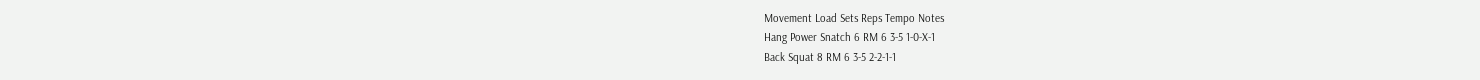Movement Load Sets Reps Tempo Notes
Hang Power Snatch 6 RM 6 3-5 1-0-X-1
Back Squat 8 RM 6 3-5 2-2-1-1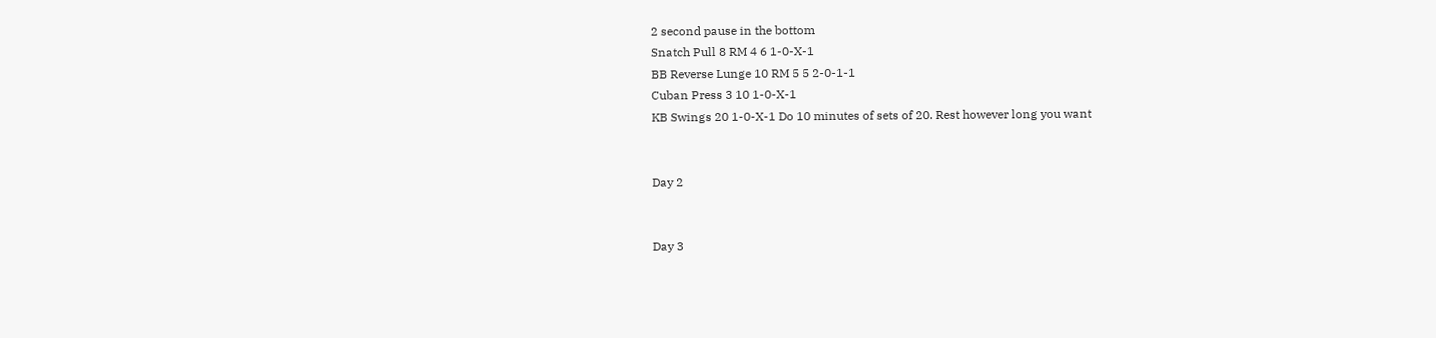2 second pause in the bottom
Snatch Pull 8 RM 4 6 1-0-X-1
BB Reverse Lunge 10 RM 5 5 2-0-1-1
Cuban Press 3 10 1-0-X-1
KB Swings 20 1-0-X-1 Do 10 minutes of sets of 20. Rest however long you want


Day 2


Day 3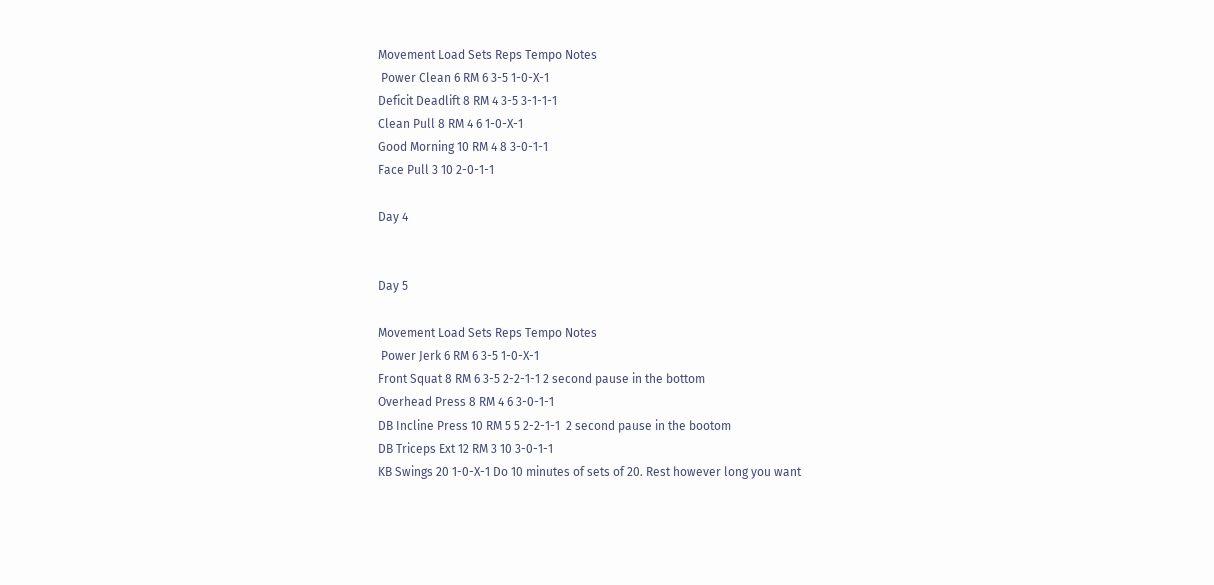Movement Load Sets Reps Tempo Notes
 Power Clean 6 RM 6 3-5 1-0-X-1
Deficit Deadlift 8 RM 4 3-5 3-1-1-1
Clean Pull 8 RM 4 6 1-0-X-1
Good Morning 10 RM 4 8 3-0-1-1
Face Pull 3 10 2-0-1-1

Day 4


Day 5

Movement Load Sets Reps Tempo Notes
 Power Jerk 6 RM 6 3-5 1-0-X-1
Front Squat 8 RM 6 3-5 2-2-1-1 2 second pause in the bottom
Overhead Press 8 RM 4 6 3-0-1-1
DB Incline Press 10 RM 5 5 2-2-1-1  2 second pause in the bootom
DB Triceps Ext 12 RM 3 10 3-0-1-1
KB Swings 20 1-0-X-1 Do 10 minutes of sets of 20. Rest however long you want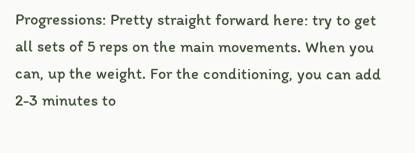Progressions: Pretty straight forward here: try to get all sets of 5 reps on the main movements. When you can, up the weight. For the conditioning, you can add 2-3 minutes to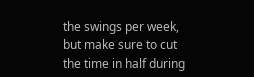the swings per week, but make sure to cut the time in half during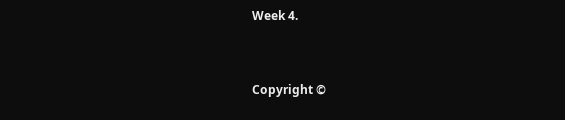Week 4.



Copyright ©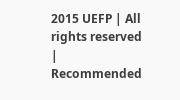2015 UEFP | All rights reserved |
Recommended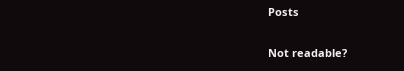Posts

Not readable?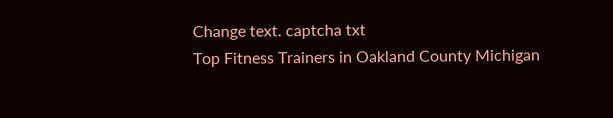Change text. captcha txt
Top Fitness Trainers in Oakland County Michigan